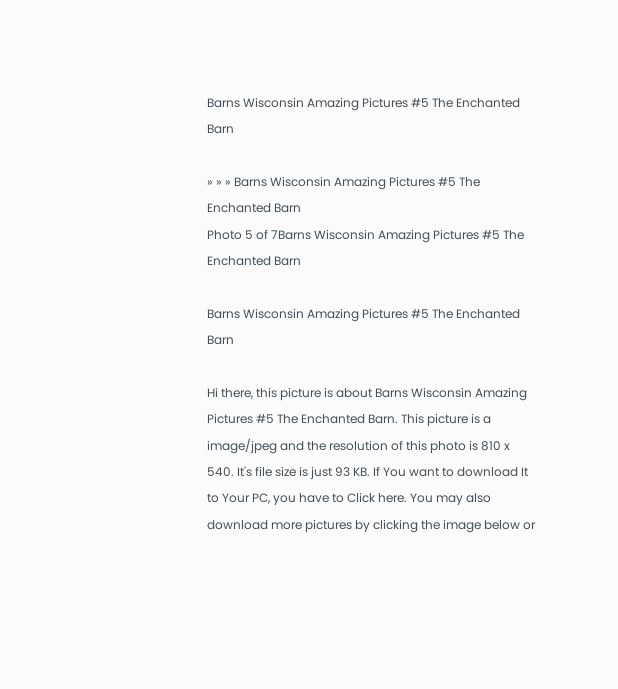Barns Wisconsin Amazing Pictures #5 The Enchanted Barn

» » » Barns Wisconsin Amazing Pictures #5 The Enchanted Barn
Photo 5 of 7Barns Wisconsin Amazing Pictures #5 The Enchanted Barn

Barns Wisconsin Amazing Pictures #5 The Enchanted Barn

Hi there, this picture is about Barns Wisconsin Amazing Pictures #5 The Enchanted Barn. This picture is a image/jpeg and the resolution of this photo is 810 x 540. It's file size is just 93 KB. If You want to download It to Your PC, you have to Click here. You may also download more pictures by clicking the image below or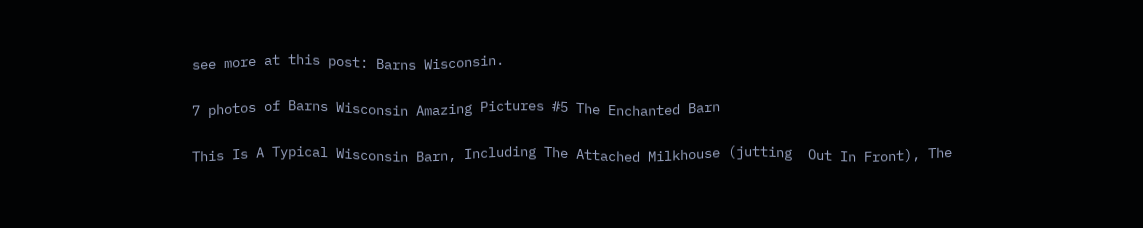see more at this post: Barns Wisconsin.

7 photos of Barns Wisconsin Amazing Pictures #5 The Enchanted Barn

This Is A Typical Wisconsin Barn, Including The Attached Milkhouse (jutting  Out In Front), The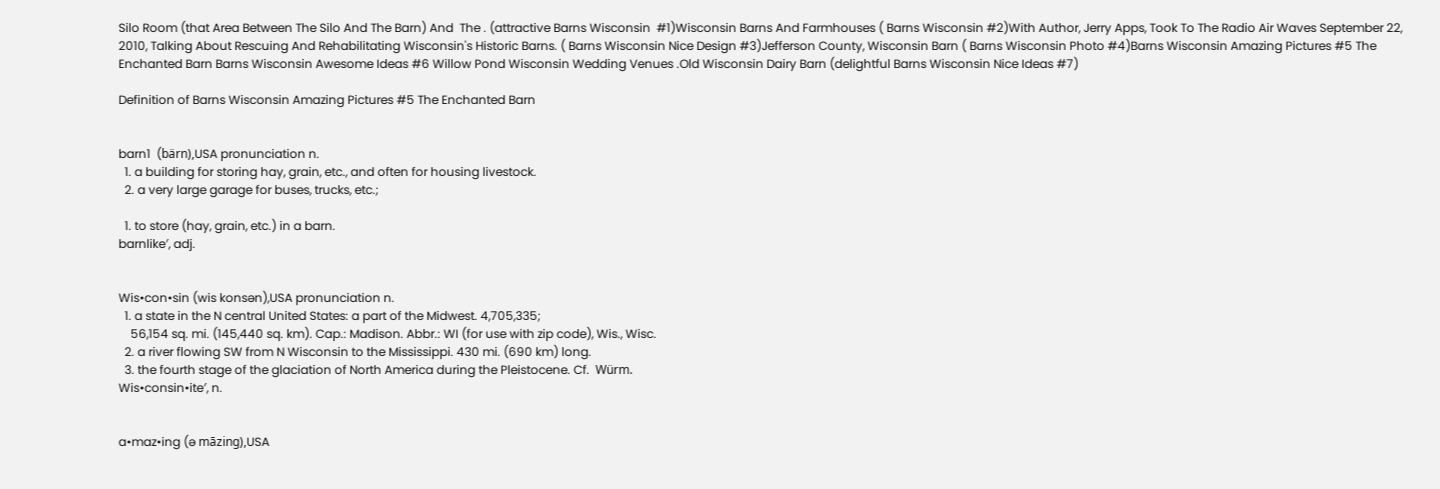Silo Room (that Area Between The Silo And The Barn) And  The . (attractive Barns Wisconsin  #1)Wisconsin Barns And Farmhouses ( Barns Wisconsin #2)With Author, Jerry Apps, Took To The Radio Air Waves September 22,  2010, Talking About Rescuing And Rehabilitating Wisconsin's Historic Barns. ( Barns Wisconsin Nice Design #3)Jefferson County, Wisconsin Barn ( Barns Wisconsin Photo #4)Barns Wisconsin Amazing Pictures #5 The Enchanted Barn Barns Wisconsin Awesome Ideas #6 Willow Pond Wisconsin Wedding Venues .Old Wisconsin Dairy Barn (delightful Barns Wisconsin Nice Ideas #7)

Definition of Barns Wisconsin Amazing Pictures #5 The Enchanted Barn


barn1  (bärn),USA pronunciation n.
  1. a building for storing hay, grain, etc., and often for housing livestock.
  2. a very large garage for buses, trucks, etc.;

  1. to store (hay, grain, etc.) in a barn.
barnlike′, adj.


Wis•con•sin (wis konsən),USA pronunciation n.
  1. a state in the N central United States: a part of the Midwest. 4,705,335;
    56,154 sq. mi. (145,440 sq. km). Cap.: Madison. Abbr.: WI (for use with zip code), Wis., Wisc.
  2. a river flowing SW from N Wisconsin to the Mississippi. 430 mi. (690 km) long.
  3. the fourth stage of the glaciation of North America during the Pleistocene. Cf.  Würm.
Wis•consin•ite′, n.


a•maz•ing (ə māzing),USA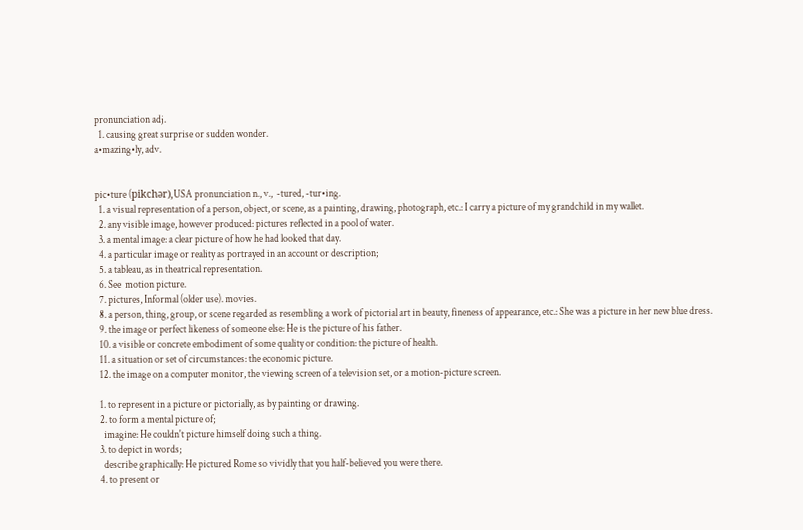pronunciation adj.
  1. causing great surprise or sudden wonder.
a•mazing•ly, adv.


pic•ture (pikchər),USA pronunciation n., v.,  -tured, -tur•ing.
  1. a visual representation of a person, object, or scene, as a painting, drawing, photograph, etc.: I carry a picture of my grandchild in my wallet.
  2. any visible image, however produced: pictures reflected in a pool of water.
  3. a mental image: a clear picture of how he had looked that day.
  4. a particular image or reality as portrayed in an account or description;
  5. a tableau, as in theatrical representation.
  6. See  motion picture.
  7. pictures, Informal (older use). movies.
  8. a person, thing, group, or scene regarded as resembling a work of pictorial art in beauty, fineness of appearance, etc.: She was a picture in her new blue dress.
  9. the image or perfect likeness of someone else: He is the picture of his father.
  10. a visible or concrete embodiment of some quality or condition: the picture of health.
  11. a situation or set of circumstances: the economic picture.
  12. the image on a computer monitor, the viewing screen of a television set, or a motion-picture screen.

  1. to represent in a picture or pictorially, as by painting or drawing.
  2. to form a mental picture of;
    imagine: He couldn't picture himself doing such a thing.
  3. to depict in words;
    describe graphically: He pictured Rome so vividly that you half-believed you were there.
  4. to present or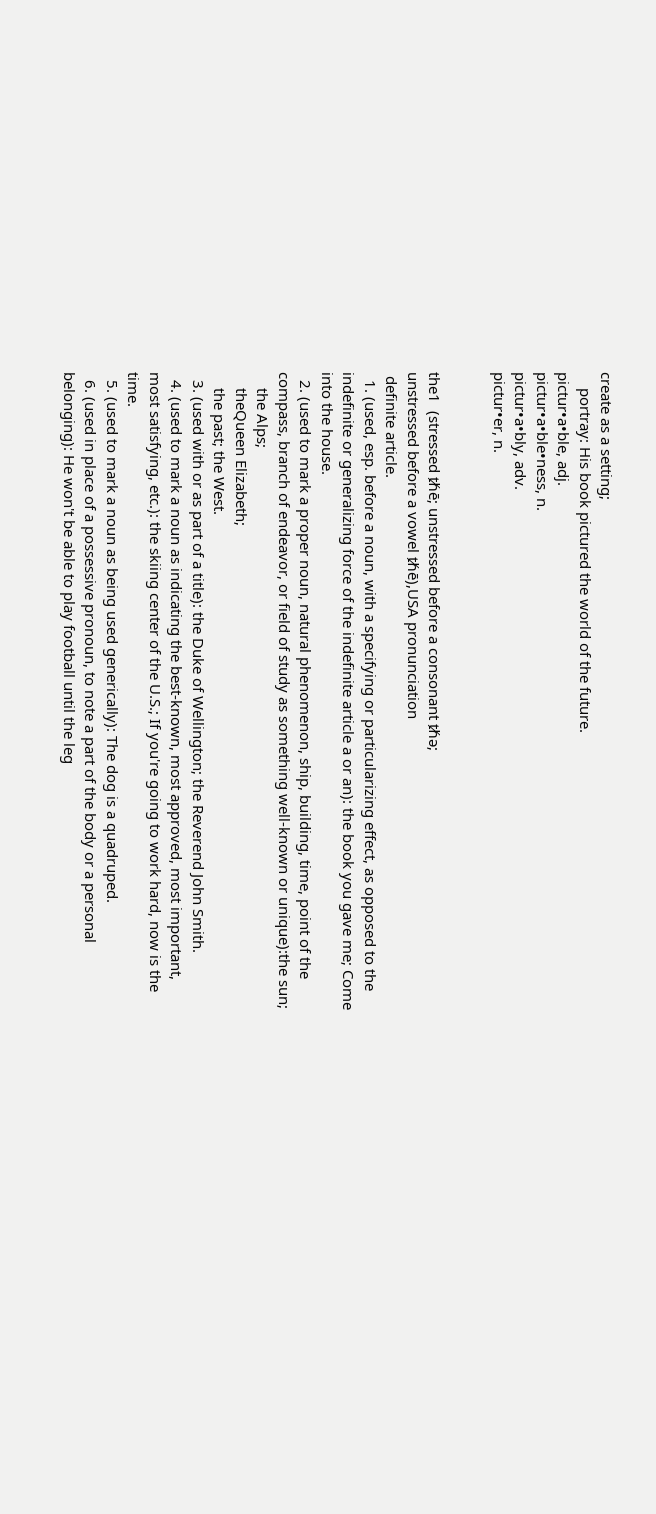create as a setting;
    portray: His book pictured the world of the future.
pictur•a•ble, adj.
pictur•a•ble•ness, n.
pictur•a•bly, adv.
pictur•er, n.


the1  (stressed ᵺē; unstressed before a consonant ᵺə;
unstressed before a vowel ᵺē),USA pronunciation
 definite article.
  1. (used, esp. before a noun, with a specifying or particularizing effect, as opposed to the indefinite or generalizing force of the indefinite article a or an): the book you gave me; Come into the house.
  2. (used to mark a proper noun, natural phenomenon, ship, building, time, point of the compass, branch of endeavor, or field of study as something well-known or unique):the sun;
    the Alps;
    theQueen Elizabeth;
    the past; the West.
  3. (used with or as part of a title): the Duke of Wellington; the Reverend John Smith.
  4. (used to mark a noun as indicating the best-known, most approved, most important, most satisfying, etc.): the skiing center of the U.S.; If you're going to work hard, now is the time.
  5. (used to mark a noun as being used generically): The dog is a quadruped.
  6. (used in place of a possessive pronoun, to note a part of the body or a personal belonging): He won't be able to play football until the leg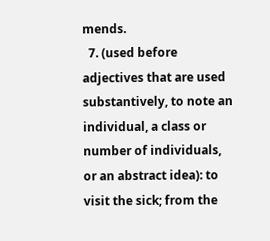mends.
  7. (used before adjectives that are used substantively, to note an individual, a class or number of individuals, or an abstract idea): to visit the sick; from the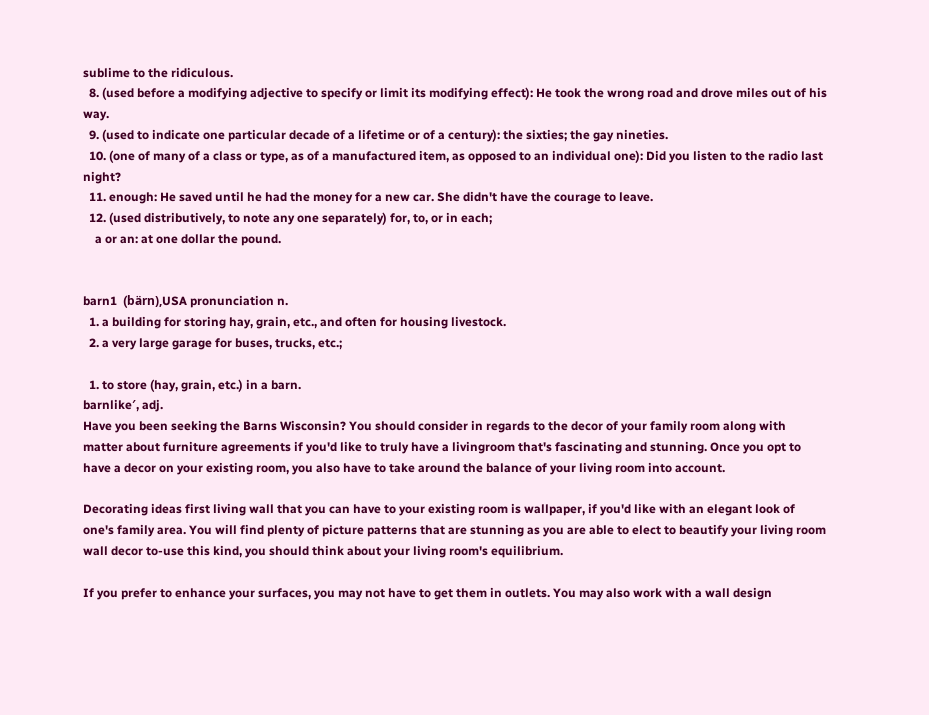sublime to the ridiculous.
  8. (used before a modifying adjective to specify or limit its modifying effect): He took the wrong road and drove miles out of his way.
  9. (used to indicate one particular decade of a lifetime or of a century): the sixties; the gay nineties.
  10. (one of many of a class or type, as of a manufactured item, as opposed to an individual one): Did you listen to the radio last night?
  11. enough: He saved until he had the money for a new car. She didn't have the courage to leave.
  12. (used distributively, to note any one separately) for, to, or in each;
    a or an: at one dollar the pound.


barn1  (bärn),USA pronunciation n.
  1. a building for storing hay, grain, etc., and often for housing livestock.
  2. a very large garage for buses, trucks, etc.;

  1. to store (hay, grain, etc.) in a barn.
barnlike′, adj.
Have you been seeking the Barns Wisconsin? You should consider in regards to the decor of your family room along with matter about furniture agreements if you'd like to truly have a livingroom that's fascinating and stunning. Once you opt to have a decor on your existing room, you also have to take around the balance of your living room into account.

Decorating ideas first living wall that you can have to your existing room is wallpaper, if you'd like with an elegant look of one's family area. You will find plenty of picture patterns that are stunning as you are able to elect to beautify your living room wall decor to-use this kind, you should think about your living room's equilibrium.

If you prefer to enhance your surfaces, you may not have to get them in outlets. You may also work with a wall design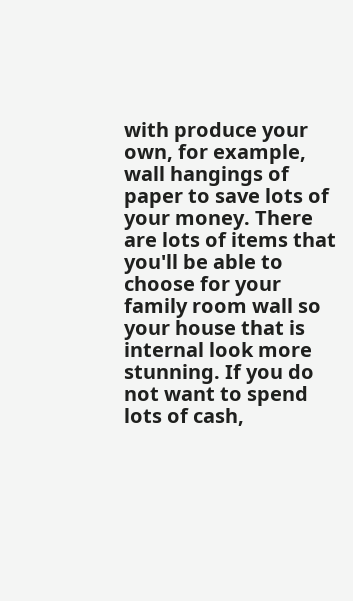with produce your own, for example, wall hangings of paper to save lots of your money. There are lots of items that you'll be able to choose for your family room wall so your house that is internal look more stunning. If you do not want to spend lots of cash,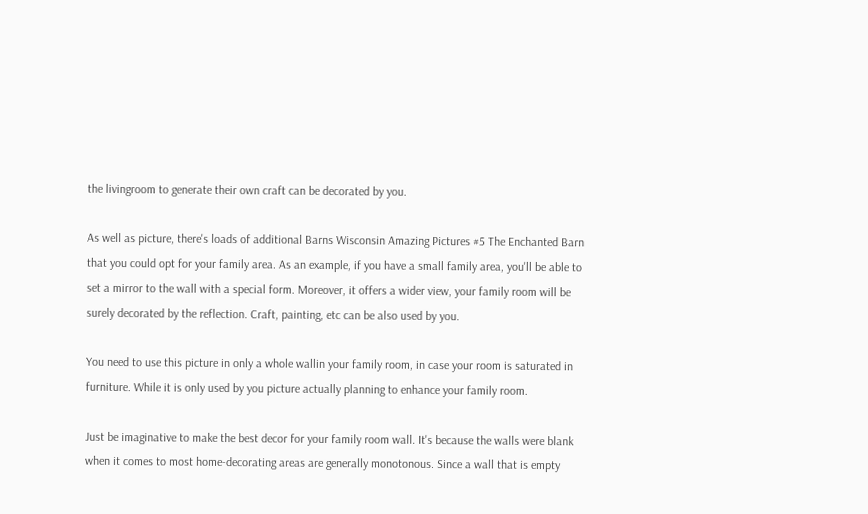the livingroom to generate their own craft can be decorated by you.

As well as picture, there's loads of additional Barns Wisconsin Amazing Pictures #5 The Enchanted Barn that you could opt for your family area. As an example, if you have a small family area, you'll be able to set a mirror to the wall with a special form. Moreover, it offers a wider view, your family room will be surely decorated by the reflection. Craft, painting, etc can be also used by you.

You need to use this picture in only a whole wallin your family room, in case your room is saturated in furniture. While it is only used by you picture actually planning to enhance your family room.

Just be imaginative to make the best decor for your family room wall. It's because the walls were blank when it comes to most home-decorating areas are generally monotonous. Since a wall that is empty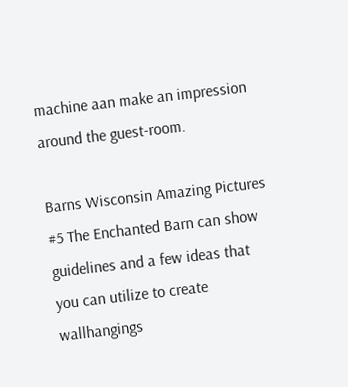machine aan make an impression around the guest-room.

Barns Wisconsin Amazing Pictures #5 The Enchanted Barn can show guidelines and a few ideas that you can utilize to create wallhangings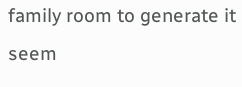family room to generate it seem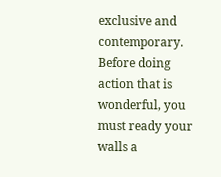exclusive and contemporary. Before doing action that is wonderful, you must ready your walls a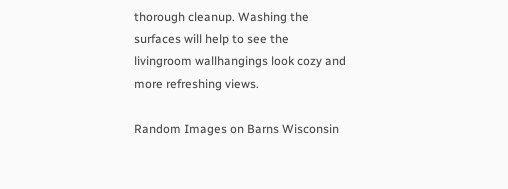thorough cleanup. Washing the surfaces will help to see the livingroom wallhangings look cozy and more refreshing views.

Random Images on Barns Wisconsin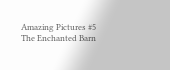Amazing Pictures #5 The Enchanted Barn